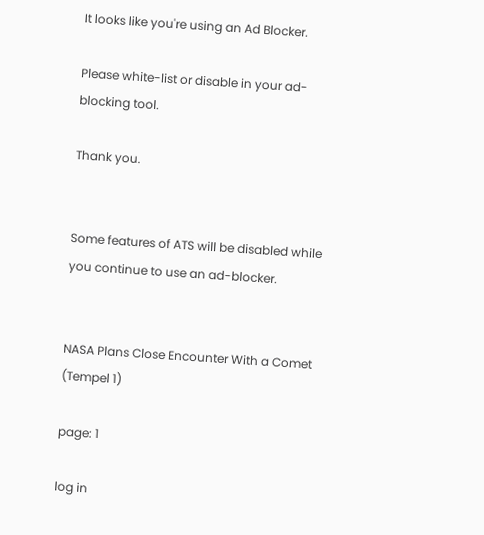It looks like you're using an Ad Blocker.

Please white-list or disable in your ad-blocking tool.

Thank you.


Some features of ATS will be disabled while you continue to use an ad-blocker.


NASA Plans Close Encounter With a Comet (Tempel 1)

page: 1

log in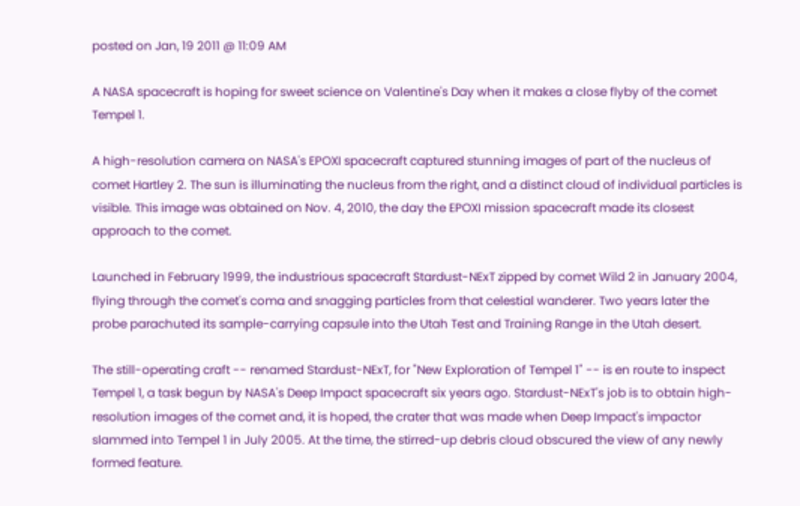posted on Jan, 19 2011 @ 11:09 AM

A NASA spacecraft is hoping for sweet science on Valentine's Day when it makes a close flyby of the comet Tempel 1.

A high-resolution camera on NASA's EPOXI spacecraft captured stunning images of part of the nucleus of comet Hartley 2. The sun is illuminating the nucleus from the right, and a distinct cloud of individual particles is visible. This image was obtained on Nov. 4, 2010, the day the EPOXI mission spacecraft made its closest approach to the comet.

Launched in February 1999, the industrious spacecraft Stardust-NExT zipped by comet Wild 2 in January 2004, flying through the comet's coma and snagging particles from that celestial wanderer. Two years later the probe parachuted its sample-carrying capsule into the Utah Test and Training Range in the Utah desert.

The still-operating craft -- renamed Stardust-NExT, for "New Exploration of Tempel 1" -- is en route to inspect Tempel 1, a task begun by NASA's Deep Impact spacecraft six years ago. Stardust-NExT's job is to obtain high-resolution images of the comet and, it is hoped, the crater that was made when Deep Impact's impactor slammed into Tempel 1 in July 2005. At the time, the stirred-up debris cloud obscured the view of any newly formed feature.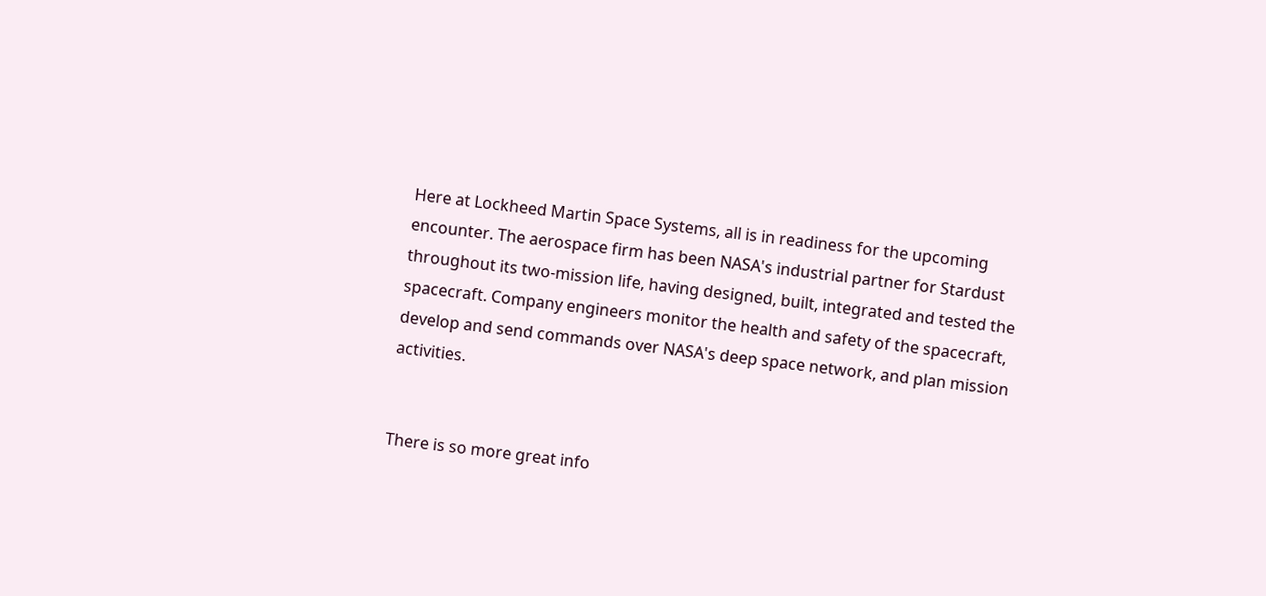Here at Lockheed Martin Space Systems, all is in readiness for the upcoming encounter. The aerospace firm has been NASA's industrial partner for Stardust throughout its two-mission life, having designed, built, integrated and tested the spacecraft. Company engineers monitor the health and safety of the spacecraft, develop and send commands over NASA's deep space network, and plan mission activities.


There is so more great info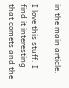in the main article.

I love this stuff. I find it interesting that comets and the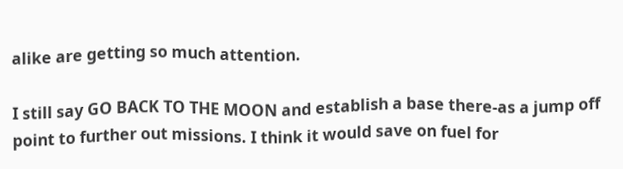alike are getting so much attention.

I still say GO BACK TO THE MOON and establish a base there-as a jump off point to further out missions. I think it would save on fuel for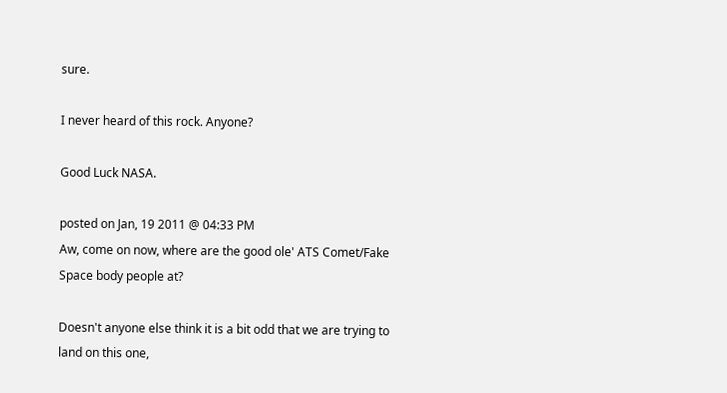sure.

I never heard of this rock. Anyone?

Good Luck NASA.

posted on Jan, 19 2011 @ 04:33 PM
Aw, come on now, where are the good ole' ATS Comet/Fake Space body people at?

Doesn't anyone else think it is a bit odd that we are trying to land on this one,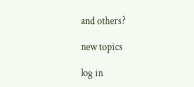and others?

new topics

log in